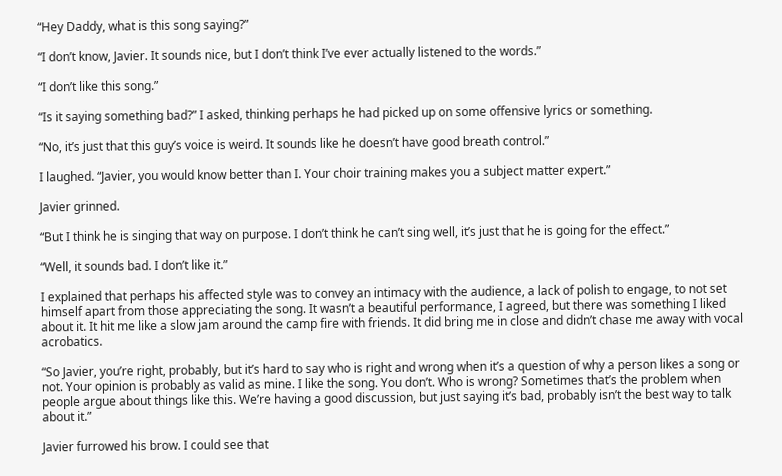“Hey Daddy, what is this song saying?”

“I don’t know, Javier. It sounds nice, but I don’t think I’ve ever actually listened to the words.”

“I don’t like this song.”

“Is it saying something bad?” I asked, thinking perhaps he had picked up on some offensive lyrics or something.

“No, it’s just that this guy’s voice is weird. It sounds like he doesn’t have good breath control.”

I laughed. “Javier, you would know better than I. Your choir training makes you a subject matter expert.”

Javier grinned.

“But I think he is singing that way on purpose. I don’t think he can’t sing well, it’s just that he is going for the effect.”

“Well, it sounds bad. I don’t like it.”

I explained that perhaps his affected style was to convey an intimacy with the audience, a lack of polish to engage, to not set himself apart from those appreciating the song. It wasn’t a beautiful performance, I agreed, but there was something I liked about it. It hit me like a slow jam around the camp fire with friends. It did bring me in close and didn’t chase me away with vocal acrobatics.

“So Javier, you’re right, probably, but it’s hard to say who is right and wrong when it’s a question of why a person likes a song or not. Your opinion is probably as valid as mine. I like the song. You don’t. Who is wrong? Sometimes that’s the problem when people argue about things like this. We’re having a good discussion, but just saying it’s bad, probably isn’t the best way to talk about it.”

Javier furrowed his brow. I could see that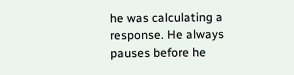he was calculating a response. He always pauses before he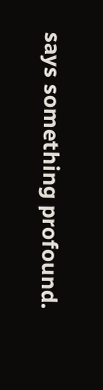says something profound.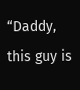“Daddy, this guy is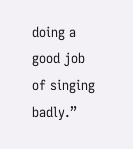doing a good job of singing badly.”